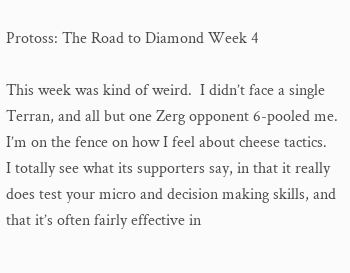Protoss: The Road to Diamond Week 4

This week was kind of weird.  I didn’t face a single Terran, and all but one Zerg opponent 6-pooled me.  I’m on the fence on how I feel about cheese tactics.  I totally see what its supporters say, in that it really does test your micro and decision making skills, and that it’s often fairly effective in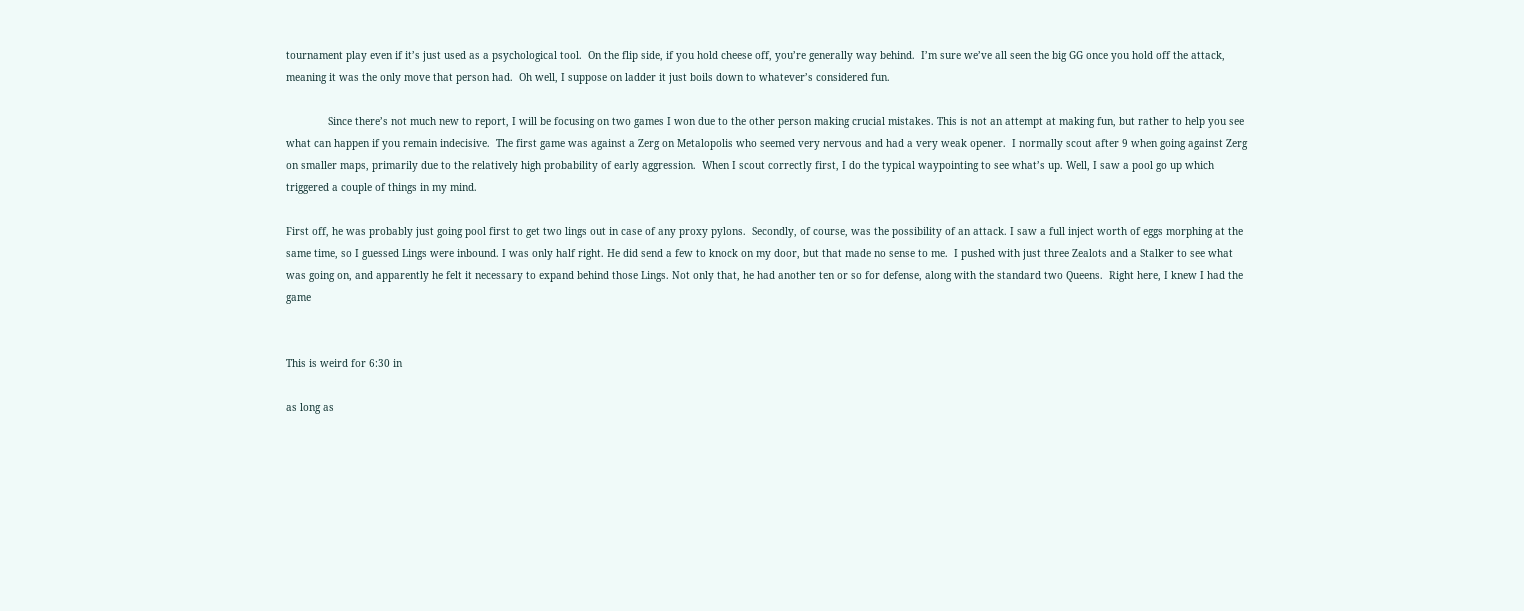tournament play even if it’s just used as a psychological tool.  On the flip side, if you hold cheese off, you’re generally way behind.  I’m sure we’ve all seen the big GG once you hold off the attack, meaning it was the only move that person had.  Oh well, I suppose on ladder it just boils down to whatever’s considered fun.

              Since there’s not much new to report, I will be focusing on two games I won due to the other person making crucial mistakes. This is not an attempt at making fun, but rather to help you see what can happen if you remain indecisive.  The first game was against a Zerg on Metalopolis who seemed very nervous and had a very weak opener.  I normally scout after 9 when going against Zerg on smaller maps, primarily due to the relatively high probability of early aggression.  When I scout correctly first, I do the typical waypointing to see what’s up. Well, I saw a pool go up which triggered a couple of things in my mind.

First off, he was probably just going pool first to get two lings out in case of any proxy pylons.  Secondly, of course, was the possibility of an attack. I saw a full inject worth of eggs morphing at the same time, so I guessed Lings were inbound. I was only half right. He did send a few to knock on my door, but that made no sense to me.  I pushed with just three Zealots and a Stalker to see what was going on, and apparently he felt it necessary to expand behind those Lings. Not only that, he had another ten or so for defense, along with the standard two Queens.  Right here, I knew I had the game


This is weird for 6:30 in

as long as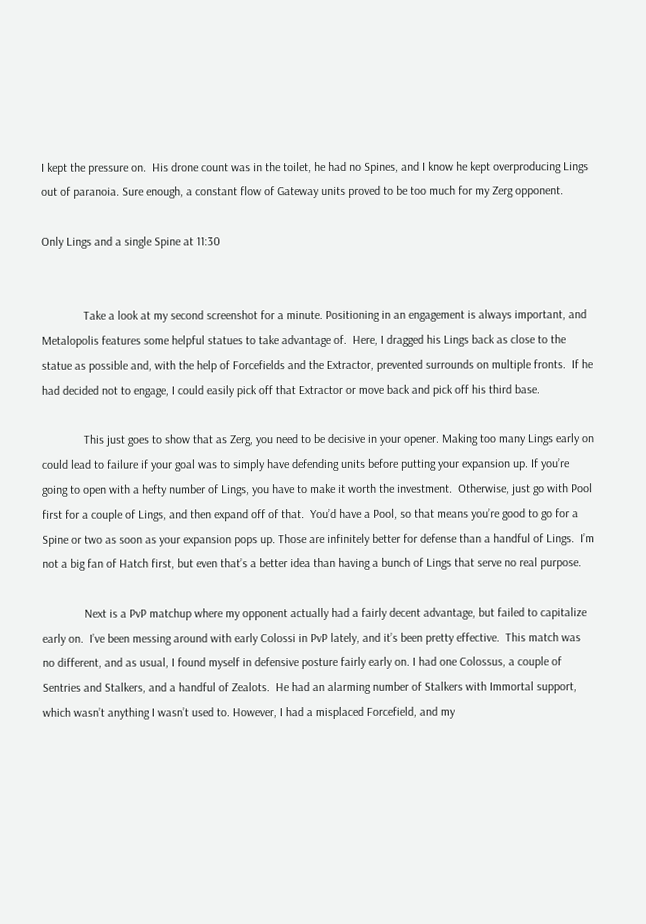I kept the pressure on.  His drone count was in the toilet, he had no Spines, and I know he kept overproducing Lings out of paranoia. Sure enough, a constant flow of Gateway units proved to be too much for my Zerg opponent.

Only Lings and a single Spine at 11:30


              Take a look at my second screenshot for a minute. Positioning in an engagement is always important, and Metalopolis features some helpful statues to take advantage of.  Here, I dragged his Lings back as close to the statue as possible and, with the help of Forcefields and the Extractor, prevented surrounds on multiple fronts.  If he had decided not to engage, I could easily pick off that Extractor or move back and pick off his third base.

              This just goes to show that as Zerg, you need to be decisive in your opener. Making too many Lings early on could lead to failure if your goal was to simply have defending units before putting your expansion up. If you’re going to open with a hefty number of Lings, you have to make it worth the investment.  Otherwise, just go with Pool first for a couple of Lings, and then expand off of that.  You’d have a Pool, so that means you’re good to go for a Spine or two as soon as your expansion pops up. Those are infinitely better for defense than a handful of Lings.  I’m not a big fan of Hatch first, but even that’s a better idea than having a bunch of Lings that serve no real purpose.

              Next is a PvP matchup where my opponent actually had a fairly decent advantage, but failed to capitalize early on.  I’ve been messing around with early Colossi in PvP lately, and it’s been pretty effective.  This match was no different, and as usual, I found myself in defensive posture fairly early on. I had one Colossus, a couple of Sentries and Stalkers, and a handful of Zealots.  He had an alarming number of Stalkers with Immortal support, which wasn’t anything I wasn’t used to. However, I had a misplaced Forcefield, and my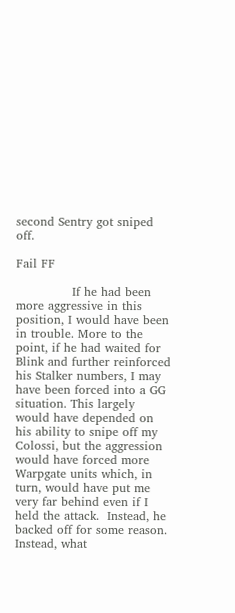second Sentry got sniped off.

Fail FF

              If he had been more aggressive in this position, I would have been in trouble. More to the point, if he had waited for Blink and further reinforced his Stalker numbers, I may have been forced into a GG situation. This largely would have depended on his ability to snipe off my Colossi, but the aggression would have forced more Warpgate units which, in turn, would have put me very far behind even if I held the attack.  Instead, he backed off for some reason. Instead, what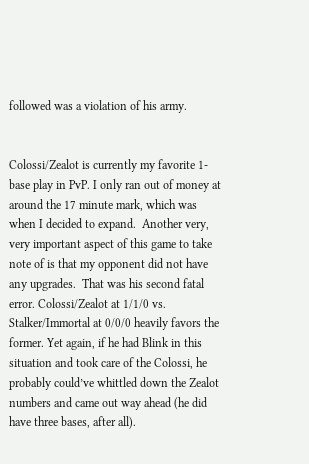followed was a violation of his army.


Colossi/Zealot is currently my favorite 1-base play in PvP. I only ran out of money at around the 17 minute mark, which was when I decided to expand.  Another very, very important aspect of this game to take note of is that my opponent did not have any upgrades.  That was his second fatal error. Colossi/Zealot at 1/1/0 vs. Stalker/Immortal at 0/0/0 heavily favors the former. Yet again, if he had Blink in this situation and took care of the Colossi, he probably could’ve whittled down the Zealot numbers and came out way ahead (he did have three bases, after all).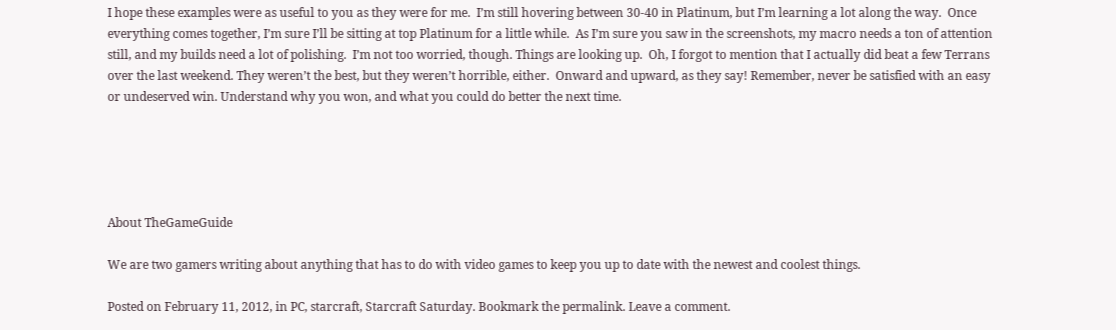I hope these examples were as useful to you as they were for me.  I’m still hovering between 30-40 in Platinum, but I’m learning a lot along the way.  Once everything comes together, I’m sure I’ll be sitting at top Platinum for a little while.  As I’m sure you saw in the screenshots, my macro needs a ton of attention still, and my builds need a lot of polishing.  I’m not too worried, though. Things are looking up.  Oh, I forgot to mention that I actually did beat a few Terrans over the last weekend. They weren’t the best, but they weren’t horrible, either.  Onward and upward, as they say! Remember, never be satisfied with an easy or undeserved win. Understand why you won, and what you could do better the next time.





About TheGameGuide

We are two gamers writing about anything that has to do with video games to keep you up to date with the newest and coolest things.

Posted on February 11, 2012, in PC, starcraft, Starcraft Saturday. Bookmark the permalink. Leave a comment.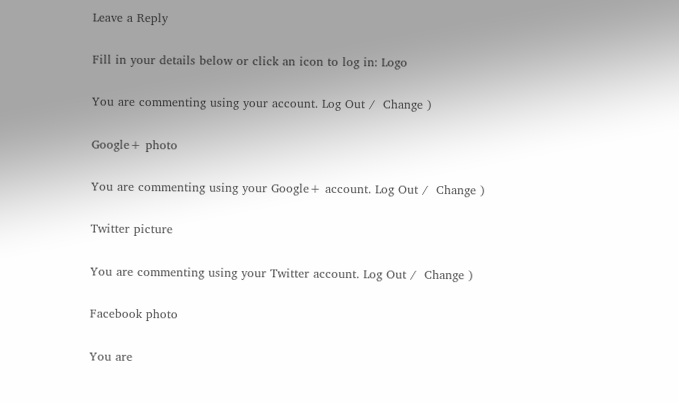Leave a Reply

Fill in your details below or click an icon to log in: Logo

You are commenting using your account. Log Out /  Change )

Google+ photo

You are commenting using your Google+ account. Log Out /  Change )

Twitter picture

You are commenting using your Twitter account. Log Out /  Change )

Facebook photo

You are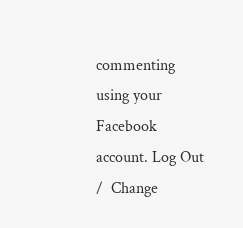commenting using your Facebook account. Log Out /  Change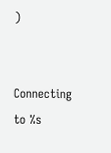)


Connecting to %s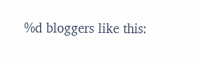%d bloggers like this: